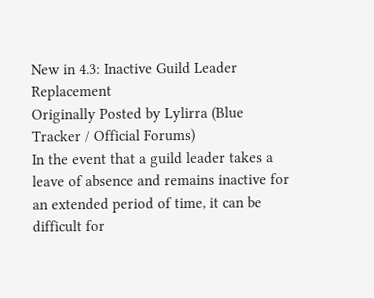New in 4.3: Inactive Guild Leader Replacement
Originally Posted by Lylirra (Blue Tracker / Official Forums)
In the event that a guild leader takes a leave of absence and remains inactive for an extended period of time, it can be difficult for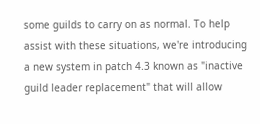some guilds to carry on as normal. To help assist with these situations, we're introducing a new system in patch 4.3 known as "inactive guild leader replacement" that will allow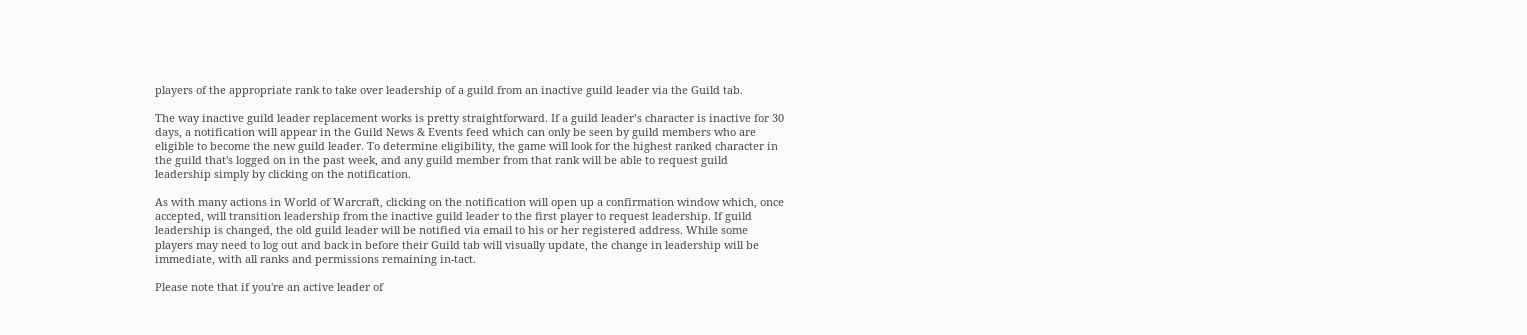players of the appropriate rank to take over leadership of a guild from an inactive guild leader via the Guild tab.

The way inactive guild leader replacement works is pretty straightforward. If a guild leader’s character is inactive for 30 days, a notification will appear in the Guild News & Events feed which can only be seen by guild members who are eligible to become the new guild leader. To determine eligibility, the game will look for the highest ranked character in the guild that's logged on in the past week, and any guild member from that rank will be able to request guild leadership simply by clicking on the notification.

As with many actions in World of Warcraft, clicking on the notification will open up a confirmation window which, once accepted, will transition leadership from the inactive guild leader to the first player to request leadership. If guild leadership is changed, the old guild leader will be notified via email to his or her registered address. While some players may need to log out and back in before their Guild tab will visually update, the change in leadership will be immediate, with all ranks and permissions remaining in-tact.

Please note that if you're an active leader of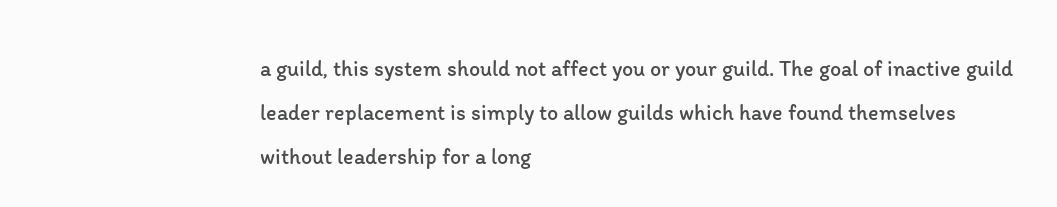a guild, this system should not affect you or your guild. The goal of inactive guild leader replacement is simply to allow guilds which have found themselves without leadership for a long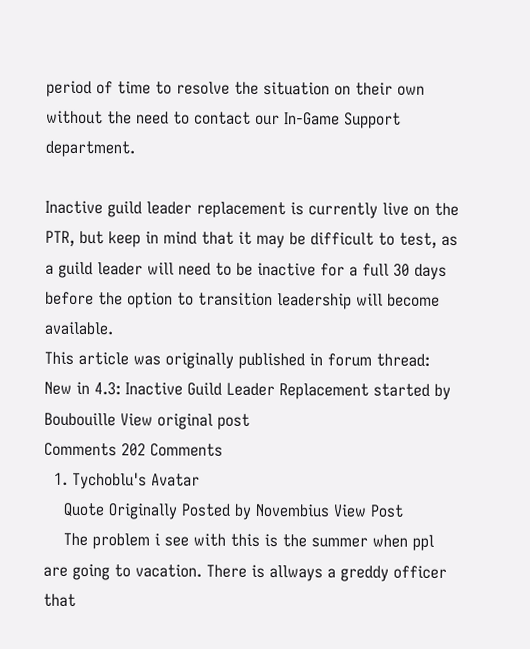period of time to resolve the situation on their own without the need to contact our In-Game Support department.

Inactive guild leader replacement is currently live on the PTR, but keep in mind that it may be difficult to test, as a guild leader will need to be inactive for a full 30 days before the option to transition leadership will become available.
This article was originally published in forum thread: New in 4.3: Inactive Guild Leader Replacement started by Boubouille View original post
Comments 202 Comments
  1. Tychoblu's Avatar
    Quote Originally Posted by Novembius View Post
    The problem i see with this is the summer when ppl are going to vacation. There is allways a greddy officer that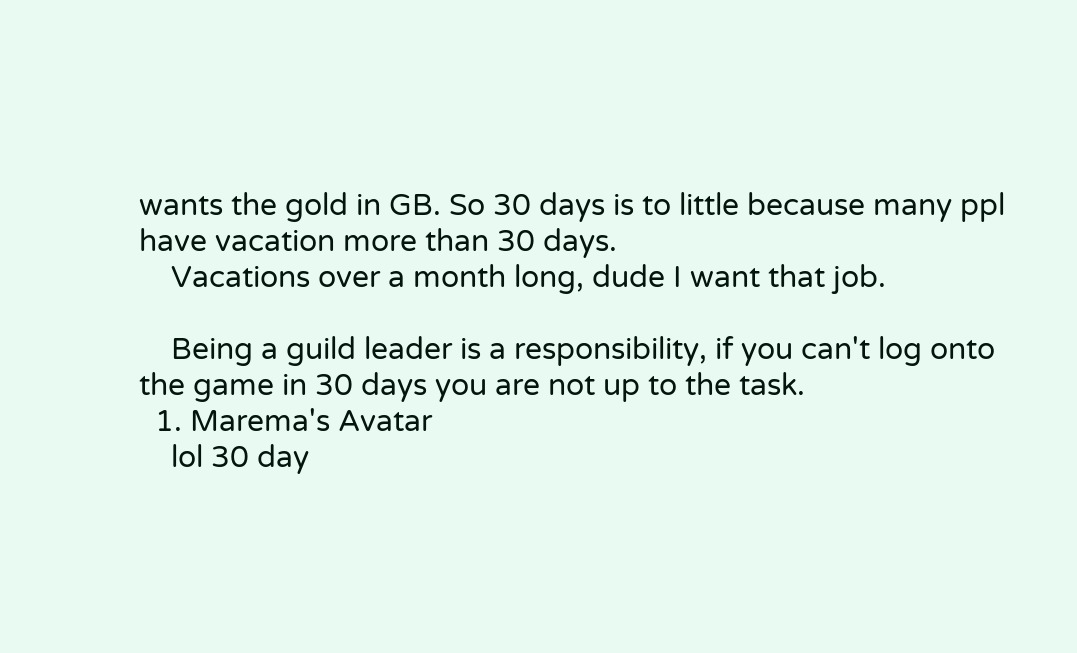wants the gold in GB. So 30 days is to little because many ppl have vacation more than 30 days.
    Vacations over a month long, dude I want that job.

    Being a guild leader is a responsibility, if you can't log onto the game in 30 days you are not up to the task.
  1. Marema's Avatar
    lol 30 day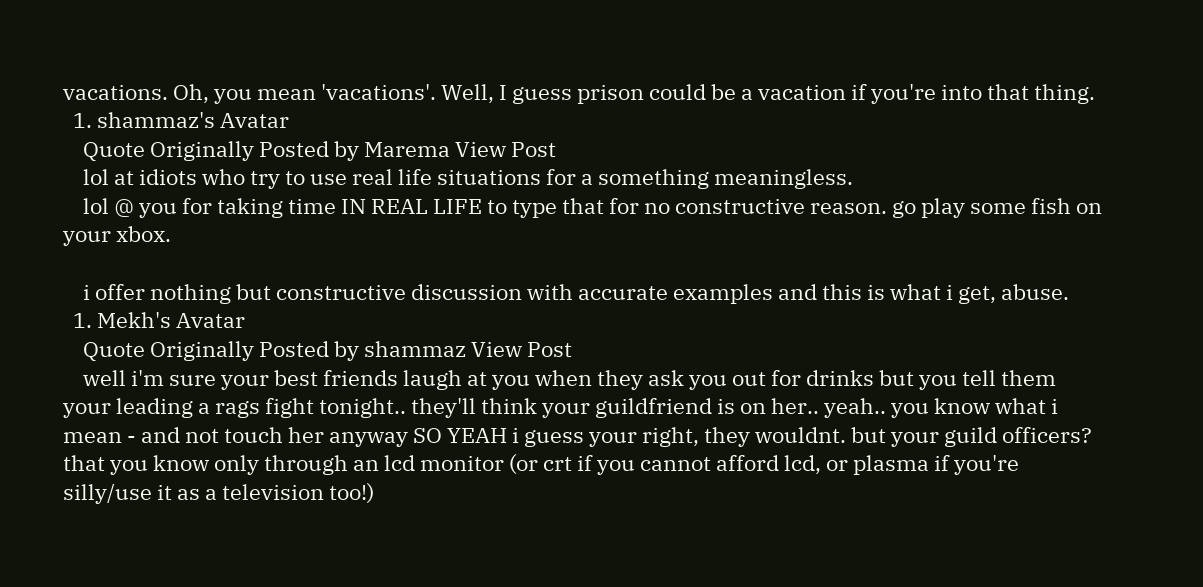vacations. Oh, you mean 'vacations'. Well, I guess prison could be a vacation if you're into that thing.
  1. shammaz's Avatar
    Quote Originally Posted by Marema View Post
    lol at idiots who try to use real life situations for a something meaningless.
    lol @ you for taking time IN REAL LIFE to type that for no constructive reason. go play some fish on your xbox.

    i offer nothing but constructive discussion with accurate examples and this is what i get, abuse.
  1. Mekh's Avatar
    Quote Originally Posted by shammaz View Post
    well i'm sure your best friends laugh at you when they ask you out for drinks but you tell them your leading a rags fight tonight.. they'll think your guildfriend is on her.. yeah.. you know what i mean - and not touch her anyway SO YEAH i guess your right, they wouldnt. but your guild officers? that you know only through an lcd monitor (or crt if you cannot afford lcd, or plasma if you're silly/use it as a television too!)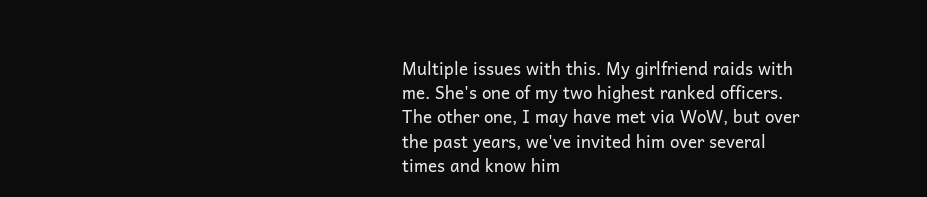Multiple issues with this. My girlfriend raids with me. She's one of my two highest ranked officers. The other one, I may have met via WoW, but over the past years, we've invited him over several times and know him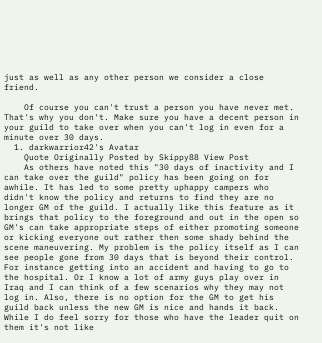just as well as any other person we consider a close friend.

    Of course you can't trust a person you have never met. That's why you don't. Make sure you have a decent person in your guild to take over when you can't log in even for a minute over 30 days.
  1. darkwarrior42's Avatar
    Quote Originally Posted by Skippy88 View Post
    As others have noted this "30 days of inactivity and I can take over the guild" policy has been going on for awhile. It has led to some pretty uphappy campers who didn't know the policy and returns to find they are no longer GM of the guild. I actually like this feature as it brings that policy to the foreground and out in the open so GM's can take appropriate steps of either promoting someone or kicking everyone out rather then some shady behind the scene maneuvering. My problem is the policy itself as I can see people gone from 30 days that is beyond their control. For instance getting into an accident and having to go to the hospital. Or I know a lot of army guys play over in Iraq and I can think of a few scenarios why they may not log in. Also, there is no option for the GM to get his guild back unless the new GM is nice and hands it back. While I do feel sorry for those who have the leader quit on them it's not like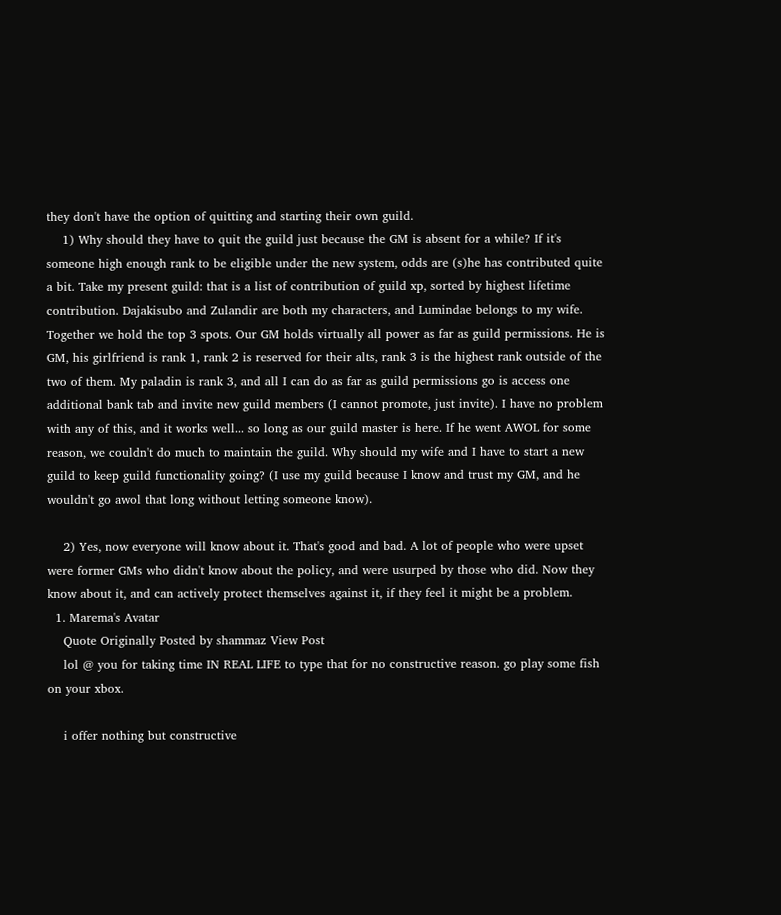they don't have the option of quitting and starting their own guild.
    1) Why should they have to quit the guild just because the GM is absent for a while? If it's someone high enough rank to be eligible under the new system, odds are (s)he has contributed quite a bit. Take my present guild: that is a list of contribution of guild xp, sorted by highest lifetime contribution. Dajakisubo and Zulandir are both my characters, and Lumindae belongs to my wife. Together we hold the top 3 spots. Our GM holds virtually all power as far as guild permissions. He is GM, his girlfriend is rank 1, rank 2 is reserved for their alts, rank 3 is the highest rank outside of the two of them. My paladin is rank 3, and all I can do as far as guild permissions go is access one additional bank tab and invite new guild members (I cannot promote, just invite). I have no problem with any of this, and it works well... so long as our guild master is here. If he went AWOL for some reason, we couldn't do much to maintain the guild. Why should my wife and I have to start a new guild to keep guild functionality going? (I use my guild because I know and trust my GM, and he wouldn't go awol that long without letting someone know).

    2) Yes, now everyone will know about it. That's good and bad. A lot of people who were upset were former GMs who didn't know about the policy, and were usurped by those who did. Now they know about it, and can actively protect themselves against it, if they feel it might be a problem.
  1. Marema's Avatar
    Quote Originally Posted by shammaz View Post
    lol @ you for taking time IN REAL LIFE to type that for no constructive reason. go play some fish on your xbox.

    i offer nothing but constructive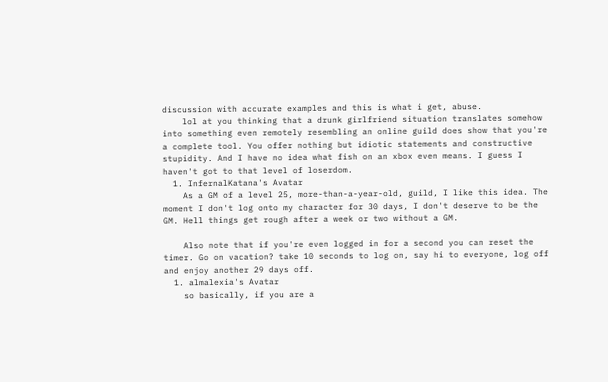discussion with accurate examples and this is what i get, abuse.
    lol at you thinking that a drunk girlfriend situation translates somehow into something even remotely resembling an online guild does show that you're a complete tool. You offer nothing but idiotic statements and constructive stupidity. And I have no idea what fish on an xbox even means. I guess I haven't got to that level of loserdom.
  1. InfernalKatana's Avatar
    As a GM of a level 25, more-than-a-year-old, guild, I like this idea. The moment I don't log onto my character for 30 days, I don't deserve to be the GM. Hell things get rough after a week or two without a GM.

    Also note that if you're even logged in for a second you can reset the timer. Go on vacation? take 10 seconds to log on, say hi to everyone, log off and enjoy another 29 days off.
  1. almalexia's Avatar
    so basically, if you are a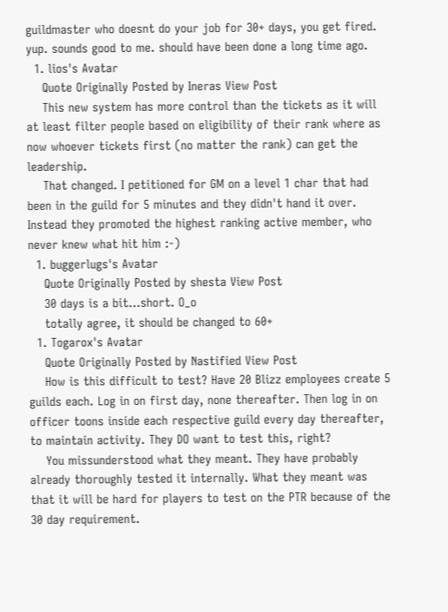guildmaster who doesnt do your job for 30+ days, you get fired. yup. sounds good to me. should have been done a long time ago.
  1. lios's Avatar
    Quote Originally Posted by Ineras View Post
    This new system has more control than the tickets as it will at least filter people based on eligibility of their rank where as now whoever tickets first (no matter the rank) can get the leadership.
    That changed. I petitioned for GM on a level 1 char that had been in the guild for 5 minutes and they didn't hand it over. Instead they promoted the highest ranking active member, who never knew what hit him :-)
  1. buggerlugs's Avatar
    Quote Originally Posted by shesta View Post
    30 days is a bit...short. O_o
    totally agree, it should be changed to 60+
  1. Togarox's Avatar
    Quote Originally Posted by Nastified View Post
    How is this difficult to test? Have 20 Blizz employees create 5 guilds each. Log in on first day, none thereafter. Then log in on officer toons inside each respective guild every day thereafter, to maintain activity. They DO want to test this, right?
    You missunderstood what they meant. They have probably already thoroughly tested it internally. What they meant was that it will be hard for players to test on the PTR because of the 30 day requirement.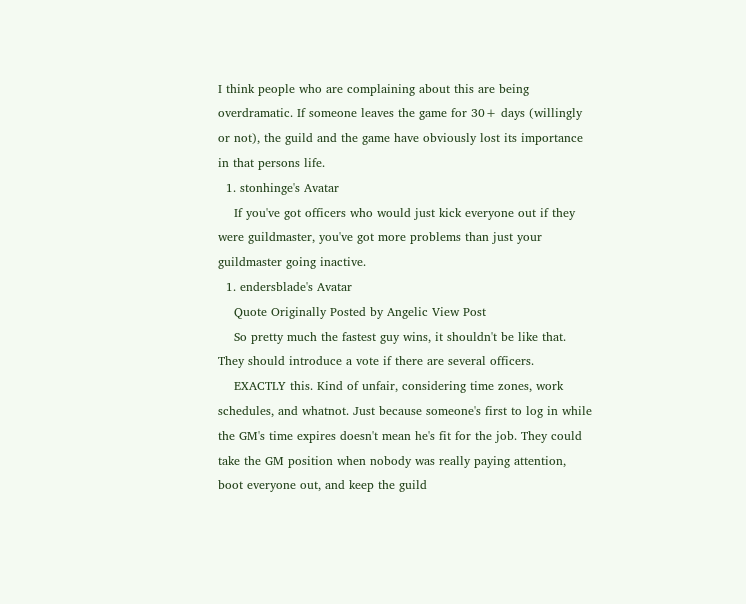I think people who are complaining about this are being overdramatic. If someone leaves the game for 30+ days (willingly or not), the guild and the game have obviously lost its importance in that persons life.
  1. stonhinge's Avatar
    If you've got officers who would just kick everyone out if they were guildmaster, you've got more problems than just your guildmaster going inactive.
  1. endersblade's Avatar
    Quote Originally Posted by Angelic View Post
    So pretty much the fastest guy wins, it shouldn't be like that. They should introduce a vote if there are several officers.
    EXACTLY this. Kind of unfair, considering time zones, work schedules, and whatnot. Just because someone's first to log in while the GM's time expires doesn't mean he's fit for the job. They could take the GM position when nobody was really paying attention, boot everyone out, and keep the guild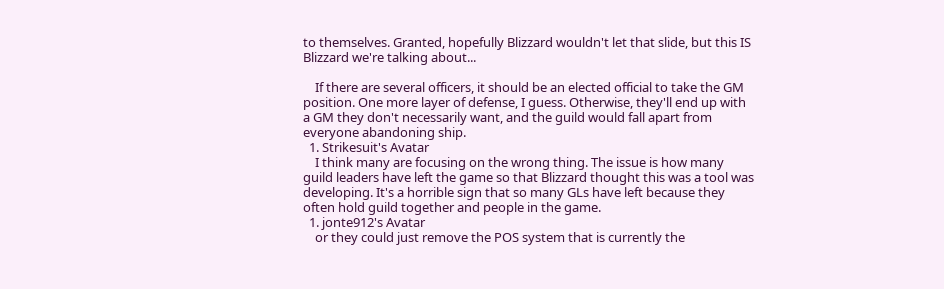to themselves. Granted, hopefully Blizzard wouldn't let that slide, but this IS Blizzard we're talking about...

    If there are several officers, it should be an elected official to take the GM position. One more layer of defense, I guess. Otherwise, they'll end up with a GM they don't necessarily want, and the guild would fall apart from everyone abandoning ship.
  1. Strikesuit's Avatar
    I think many are focusing on the wrong thing. The issue is how many guild leaders have left the game so that Blizzard thought this was a tool was developing. It's a horrible sign that so many GLs have left because they often hold guild together and people in the game.
  1. jonte912's Avatar
    or they could just remove the POS system that is currently the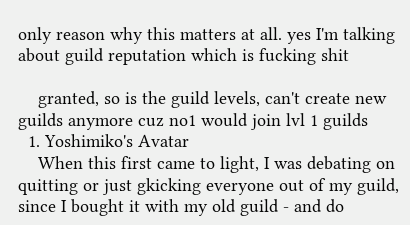only reason why this matters at all. yes I'm talking about guild reputation which is fucking shit

    granted, so is the guild levels, can't create new guilds anymore cuz no1 would join lvl 1 guilds
  1. Yoshimiko's Avatar
    When this first came to light, I was debating on quitting or just gkicking everyone out of my guild, since I bought it with my old guild - and do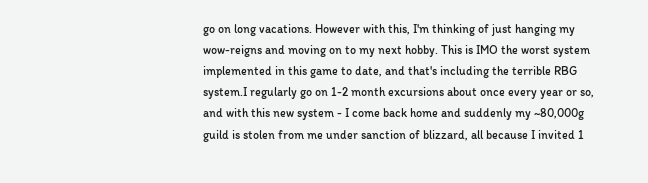go on long vacations. However with this, I'm thinking of just hanging my wow-reigns and moving on to my next hobby. This is IMO the worst system implemented in this game to date, and that's including the terrible RBG system.I regularly go on 1-2 month excursions about once every year or so, and with this new system - I come back home and suddenly my ~80,000g guild is stolen from me under sanction of blizzard, all because I invited 1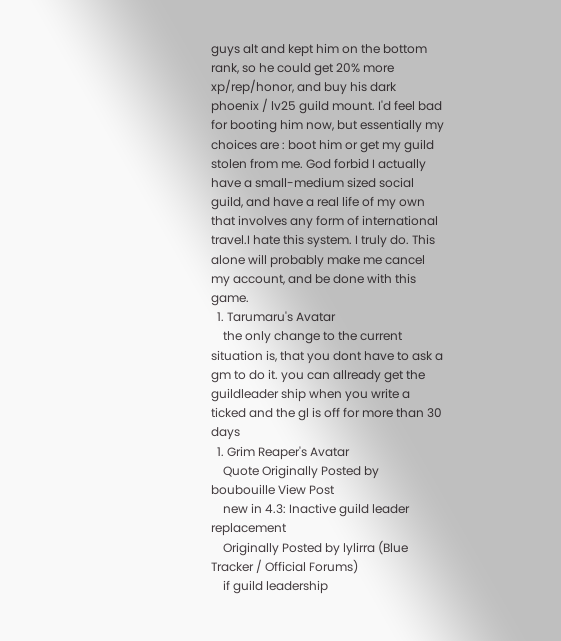guys alt and kept him on the bottom rank, so he could get 20% more xp/rep/honor, and buy his dark phoenix / lv25 guild mount. I'd feel bad for booting him now, but essentially my choices are : boot him or get my guild stolen from me. God forbid I actually have a small-medium sized social guild, and have a real life of my own that involves any form of international travel.I hate this system. I truly do. This alone will probably make me cancel my account, and be done with this game.
  1. Tarumaru's Avatar
    the only change to the current situation is, that you dont have to ask a gm to do it. you can allready get the guildleader ship when you write a ticked and the gl is off for more than 30 days
  1. Grim Reaper's Avatar
    Quote Originally Posted by boubouille View Post
    new in 4.3: Inactive guild leader replacement
    Originally Posted by lylirra (Blue Tracker / Official Forums)
    if guild leadership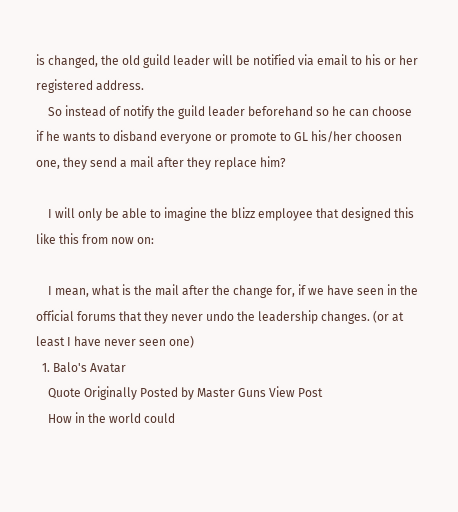is changed, the old guild leader will be notified via email to his or her registered address.
    So instead of notify the guild leader beforehand so he can choose if he wants to disband everyone or promote to GL his/her choosen one, they send a mail after they replace him?

    I will only be able to imagine the blizz employee that designed this like this from now on:

    I mean, what is the mail after the change for, if we have seen in the official forums that they never undo the leadership changes. (or at least I have never seen one)
  1. Balo's Avatar
    Quote Originally Posted by Master Guns View Post
    How in the world could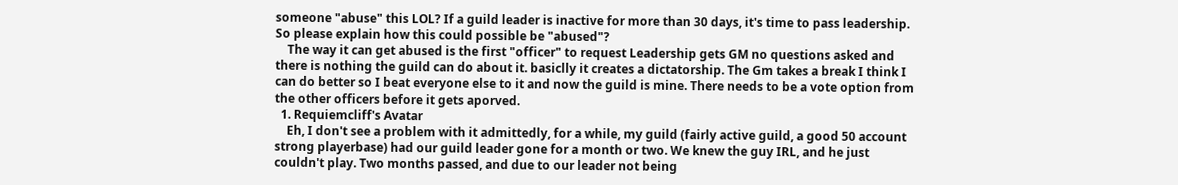someone "abuse" this LOL? If a guild leader is inactive for more than 30 days, it's time to pass leadership. So please explain how this could possible be "abused"?
    The way it can get abused is the first "officer" to request Leadership gets GM no questions asked and there is nothing the guild can do about it. basiclly it creates a dictatorship. The Gm takes a break I think I can do better so I beat everyone else to it and now the guild is mine. There needs to be a vote option from the other officers before it gets aporved.
  1. Requiemcliff's Avatar
    Eh, I don't see a problem with it admittedly, for a while, my guild (fairly active guild, a good 50 account strong playerbase) had our guild leader gone for a month or two. We knew the guy IRL, and he just couldn't play. Two months passed, and due to our leader not being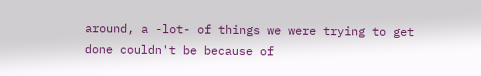around, a -lot- of things we were trying to get done couldn't be because of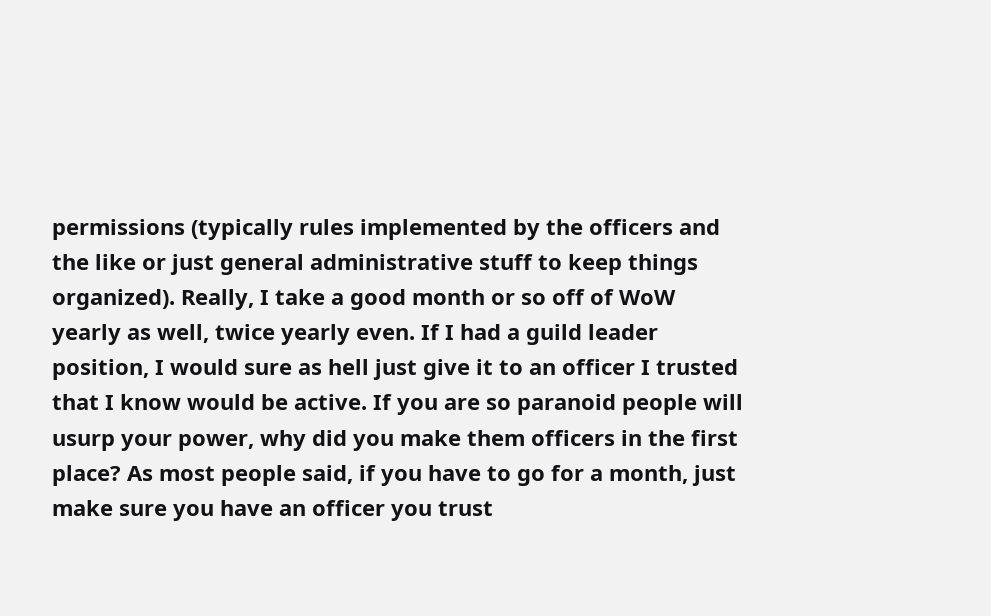permissions (typically rules implemented by the officers and the like or just general administrative stuff to keep things organized). Really, I take a good month or so off of WoW yearly as well, twice yearly even. If I had a guild leader position, I would sure as hell just give it to an officer I trusted that I know would be active. If you are so paranoid people will usurp your power, why did you make them officers in the first place? As most people said, if you have to go for a month, just make sure you have an officer you trust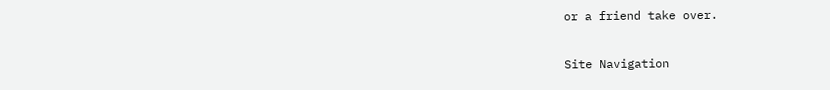or a friend take over.

Site Navigation